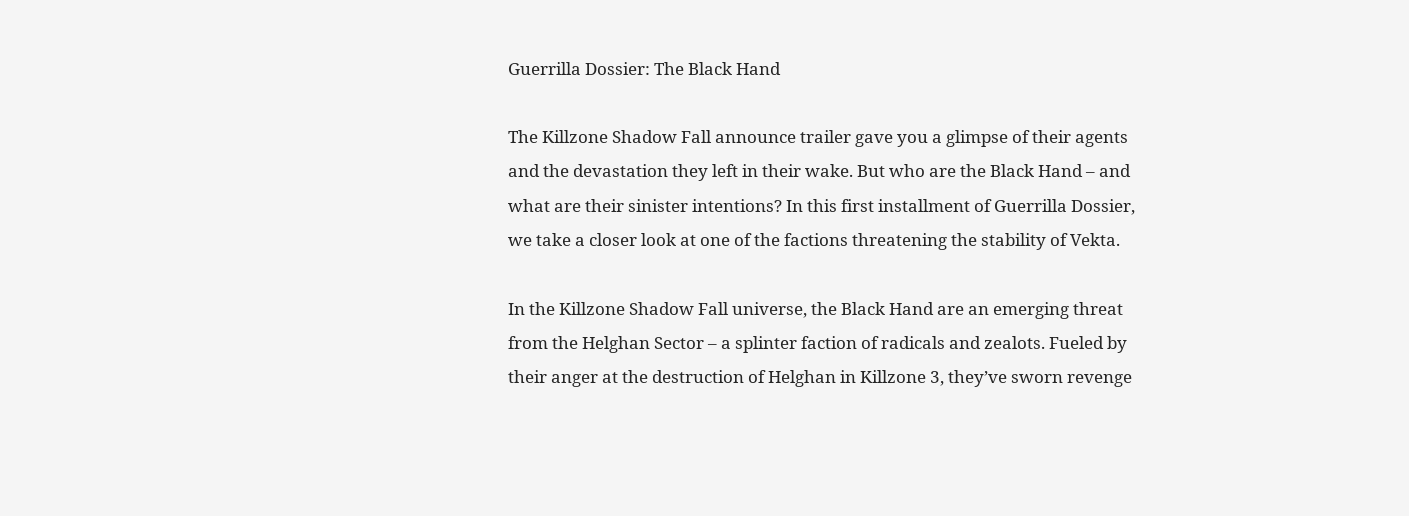Guerrilla Dossier: The Black Hand

The Killzone Shadow Fall announce trailer gave you a glimpse of their agents and the devastation they left in their wake. But who are the Black Hand – and what are their sinister intentions? In this first installment of Guerrilla Dossier, we take a closer look at one of the factions threatening the stability of Vekta.

In the Killzone Shadow Fall universe, the Black Hand are an emerging threat from the Helghan Sector – a splinter faction of radicals and zealots. Fueled by their anger at the destruction of Helghan in Killzone 3, they’ve sworn revenge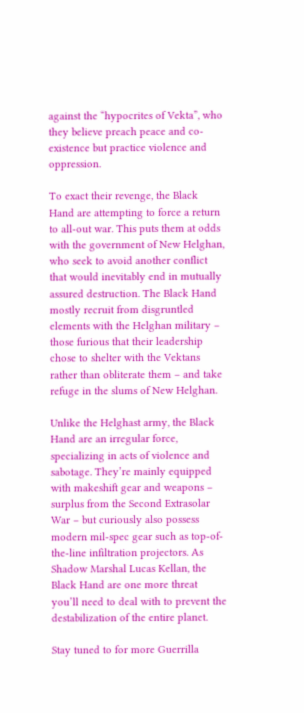against the “hypocrites of Vekta”, who they believe preach peace and co-existence but practice violence and oppression.

To exact their revenge, the Black Hand are attempting to force a return to all-out war. This puts them at odds with the government of New Helghan, who seek to avoid another conflict that would inevitably end in mutually assured destruction. The Black Hand mostly recruit from disgruntled elements with the Helghan military – those furious that their leadership chose to shelter with the Vektans rather than obliterate them – and take refuge in the slums of New Helghan.

Unlike the Helghast army, the Black Hand are an irregular force, specializing in acts of violence and sabotage. They’re mainly equipped with makeshift gear and weapons – surplus from the Second Extrasolar War – but curiously also possess modern mil-spec gear such as top-of-the-line infiltration projectors. As Shadow Marshal Lucas Kellan, the Black Hand are one more threat you’ll need to deal with to prevent the destabilization of the entire planet.

Stay tuned to for more Guerrilla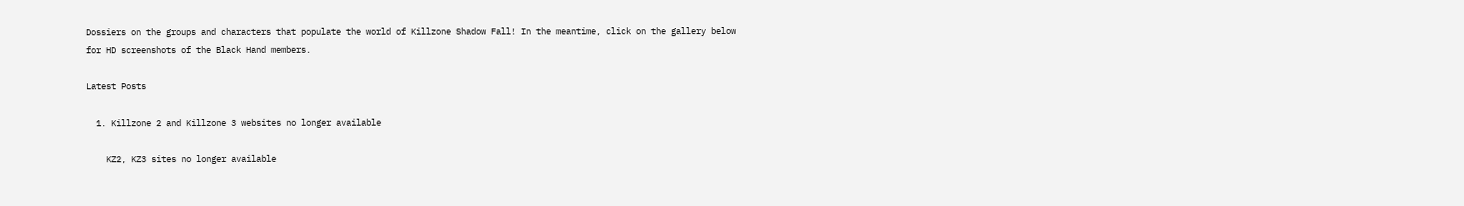Dossiers on the groups and characters that populate the world of Killzone Shadow Fall! In the meantime, click on the gallery below for HD screenshots of the Black Hand members.

Latest Posts

  1. Killzone 2 and Killzone 3 websites no longer available

    KZ2, KZ3 sites no longer available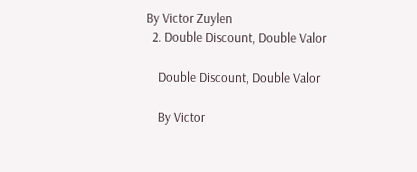By Victor Zuylen
  2. Double Discount, Double Valor

    Double Discount, Double Valor

    By Victor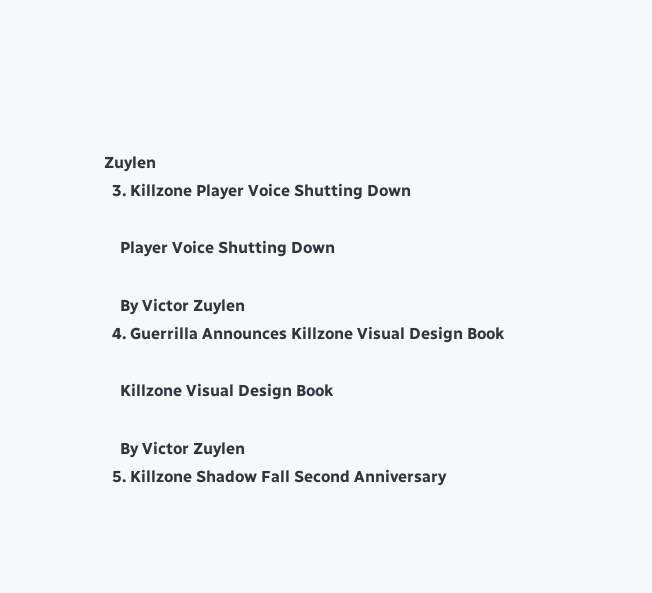Zuylen
  3. Killzone Player Voice Shutting Down

    Player Voice Shutting Down

    By Victor Zuylen
  4. Guerrilla Announces Killzone Visual Design Book

    Killzone Visual Design Book

    By Victor Zuylen
  5. Killzone Shadow Fall Second Anniversary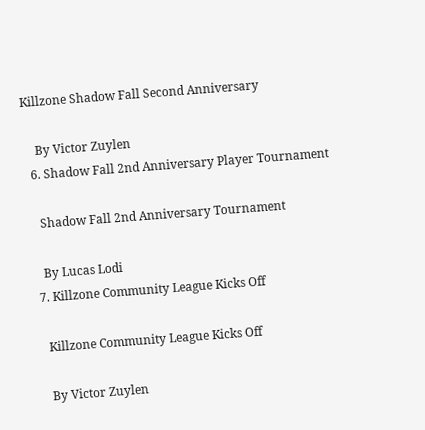Killzone Shadow Fall Second Anniversary

    By Victor Zuylen
  6. Shadow Fall 2nd Anniversary Player Tournament

    Shadow Fall 2nd Anniversary Tournament

    By Lucas Lodi
  7. Killzone Community League Kicks Off

    Killzone Community League Kicks Off

    By Victor Zuylen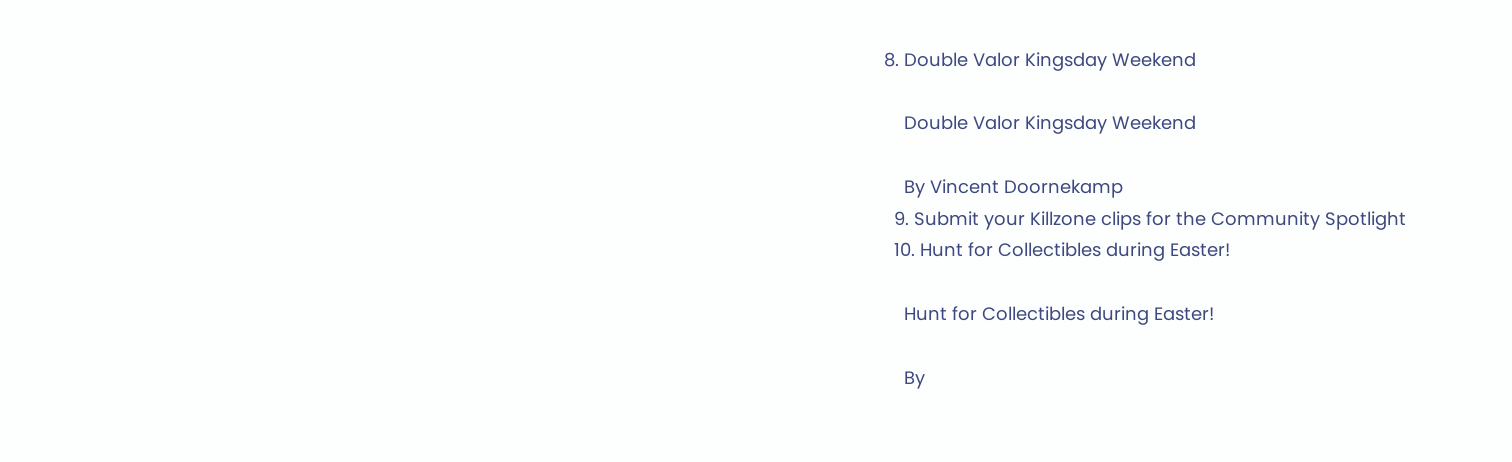8. Double Valor Kingsday Weekend

    Double Valor Kingsday Weekend

    By Vincent Doornekamp
  9. Submit your Killzone clips for the Community Spotlight
  10. Hunt for Collectibles during Easter!

    Hunt for Collectibles during Easter!

    By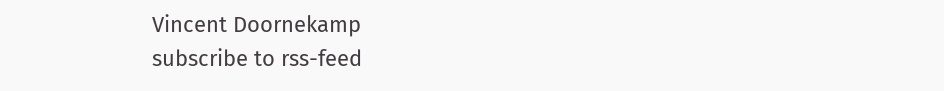Vincent Doornekamp
subscribe to rss-feed